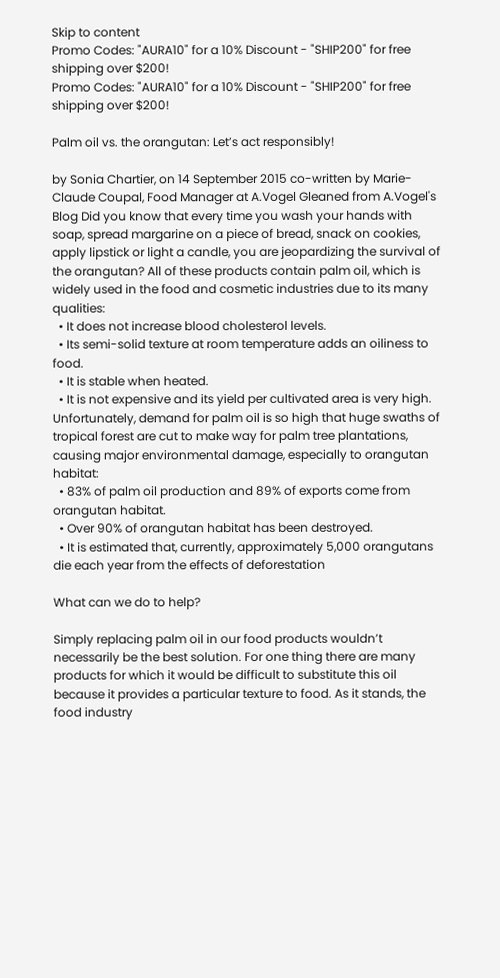Skip to content
Promo Codes: "AURA10" for a 10% Discount - "SHIP200" for free shipping over $200!
Promo Codes: "AURA10" for a 10% Discount - "SHIP200" for free shipping over $200!

Palm oil vs. the orangutan: Let’s act responsibly!

by Sonia Chartier, on 14 September 2015 co-written by Marie-Claude Coupal, Food Manager at A.Vogel Gleaned from A.Vogel's Blog Did you know that every time you wash your hands with soap, spread margarine on a piece of bread, snack on cookies, apply lipstick or light a candle, you are jeopardizing the survival of the orangutan? All of these products contain palm oil, which is widely used in the food and cosmetic industries due to its many qualities:
  • It does not increase blood cholesterol levels.
  • Its semi-solid texture at room temperature adds an oiliness to food.
  • It is stable when heated.
  • It is not expensive and its yield per cultivated area is very high.
Unfortunately, demand for palm oil is so high that huge swaths of tropical forest are cut to make way for palm tree plantations, causing major environmental damage, especially to orangutan habitat:
  • 83% of palm oil production and 89% of exports come from orangutan habitat.
  • Over 90% of orangutan habitat has been destroyed.
  • It is estimated that, currently, approximately 5,000 orangutans die each year from the effects of deforestation

What can we do to help?

Simply replacing palm oil in our food products wouldn’t necessarily be the best solution. For one thing there are many products for which it would be difficult to substitute this oil because it provides a particular texture to food. As it stands, the food industry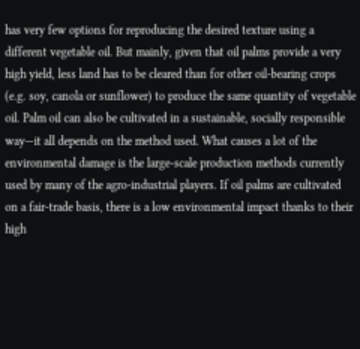has very few options for reproducing the desired texture using a different vegetable oil. But mainly, given that oil palms provide a very high yield, less land has to be cleared than for other oil-bearing crops (e.g. soy, canola or sunflower) to produce the same quantity of vegetable oil. Palm oil can also be cultivated in a sustainable, socially responsible way—it all depends on the method used. What causes a lot of the environmental damage is the large-scale production methods currently used by many of the agro-industrial players. If oil palms are cultivated on a fair-trade basis, there is a low environmental impact thanks to their high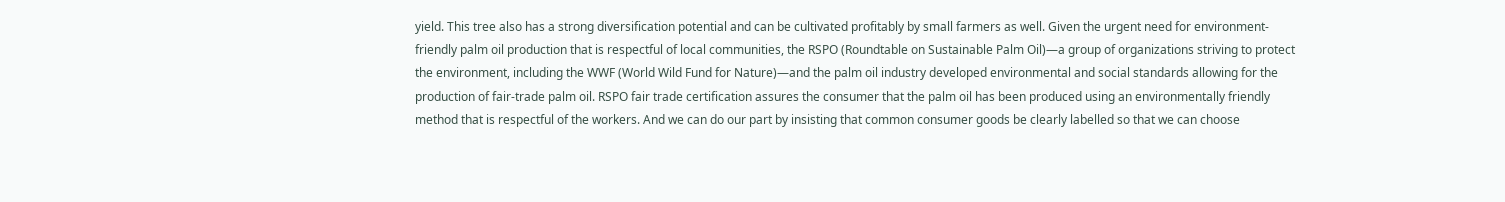yield. This tree also has a strong diversification potential and can be cultivated profitably by small farmers as well. Given the urgent need for environment-friendly palm oil production that is respectful of local communities, the RSPO (Roundtable on Sustainable Palm Oil)—a group of organizations striving to protect the environment, including the WWF (World Wild Fund for Nature)—and the palm oil industry developed environmental and social standards allowing for the production of fair-trade palm oil. RSPO fair trade certification assures the consumer that the palm oil has been produced using an environmentally friendly method that is respectful of the workers. And we can do our part by insisting that common consumer goods be clearly labelled so that we can choose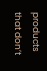products that don’t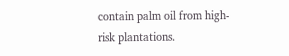contain palm oil from high-risk plantations.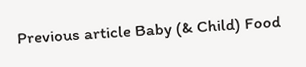Previous article Baby (& Child) Food